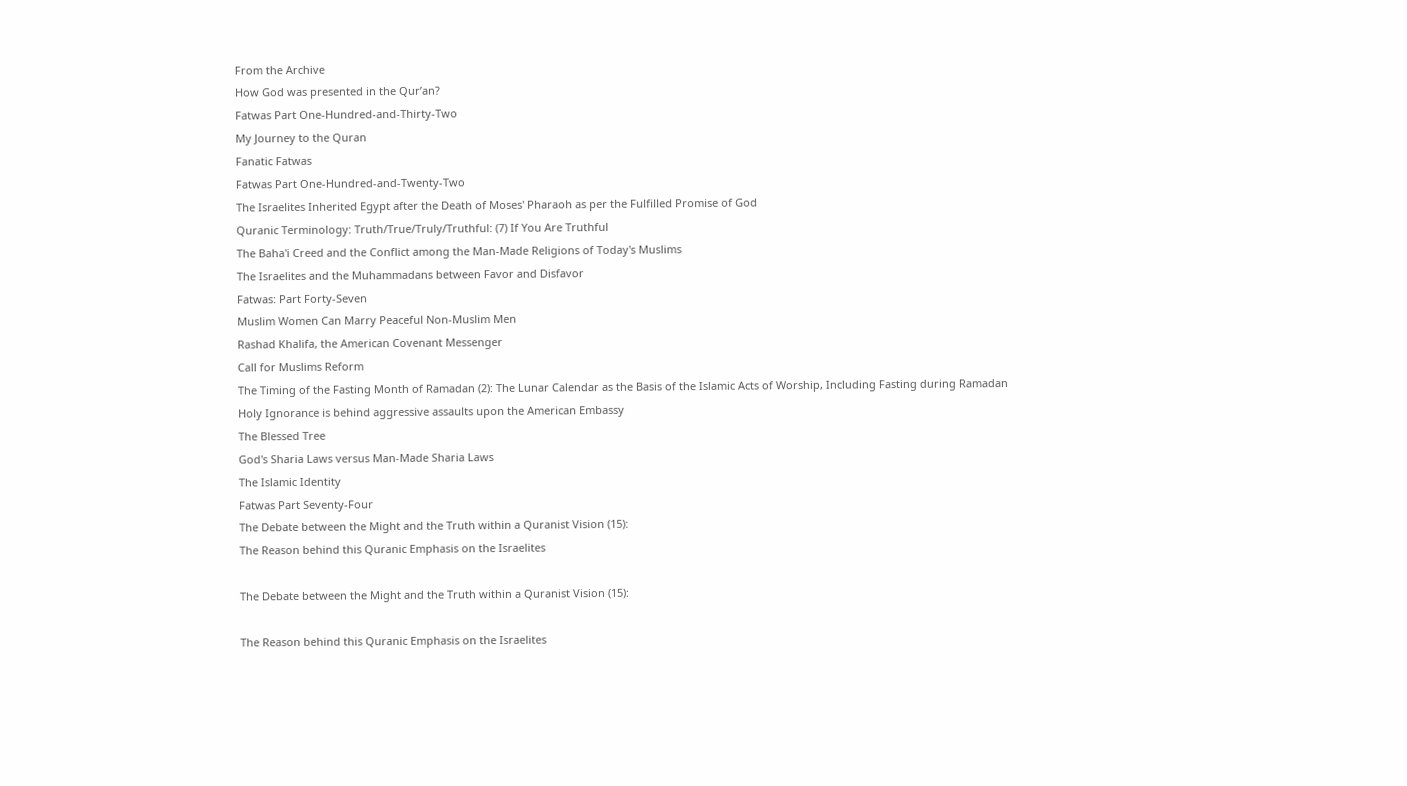From the Archive
How God was presented in the Qur’an?
Fatwas Part One-Hundred-and-Thirty-Two
My Journey to the Quran
Fanatic Fatwas
Fatwas Part One-Hundred-and-Twenty-Two
The Israelites Inherited Egypt after the Death of Moses' Pharaoh as per the Fulfilled Promise of God
Quranic Terminology: Truth/True/Truly/Truthful: (7) If You Are Truthful
The Baha'i Creed and the Conflict among the Man-Made Religions of Today's Muslims
The Israelites and the Muhammadans between Favor and Disfavor
Fatwas: Part Forty-Seven
Muslim Women Can Marry Peaceful Non-Muslim Men
Rashad Khalifa, the American Covenant Messenger
Call for Muslims Reform
The Timing of the Fasting Month of Ramadan (2): The Lunar Calendar as the Basis of the Islamic Acts of Worship, Including Fasting during Ramadan
Holy Ignorance is behind aggressive assaults upon the American Embassy
The Blessed Tree
God's Sharia Laws versus Man-Made Sharia Laws
The Islamic Identity
Fatwas Part Seventy-Four
The Debate between the Might and the Truth within a Quranist Vision (15):
The Reason behind this Quranic Emphasis on the Israelites

The Debate between the Might and the Truth within a Quranist Vision (15):

The Reason behind this Quranic Emphasis on the Israelites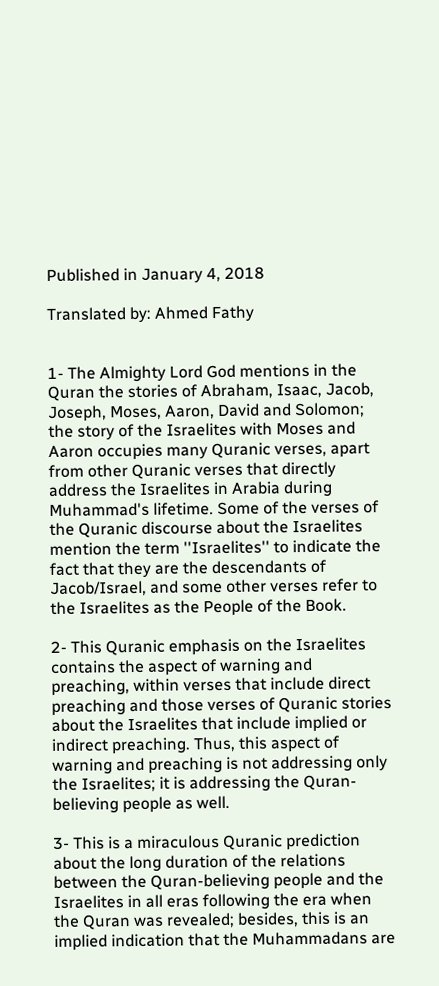Published in January 4, 2018

Translated by: Ahmed Fathy


1- The Almighty Lord God mentions in the Quran the stories of Abraham, Isaac, Jacob, Joseph, Moses, Aaron, David and Solomon; the story of the Israelites with Moses and Aaron occupies many Quranic verses, apart from other Quranic verses that directly address the Israelites in Arabia during Muhammad's lifetime. Some of the verses of the Quranic discourse about the Israelites mention the term ''Israelites'' to indicate the fact that they are the descendants of Jacob/Israel, and some other verses refer to the Israelites as the People of the Book.

2- This Quranic emphasis on the Israelites contains the aspect of warning and preaching, within verses that include direct preaching and those verses of Quranic stories about the Israelites that include implied or indirect preaching. Thus, this aspect of warning and preaching is not addressing only the Israelites; it is addressing the Quran-believing people as well.

3- This is a miraculous Quranic prediction about the long duration of the relations between the Quran-believing people and the Israelites in all eras following the era when the Quran was revealed; besides, this is an implied indication that the Muhammadans are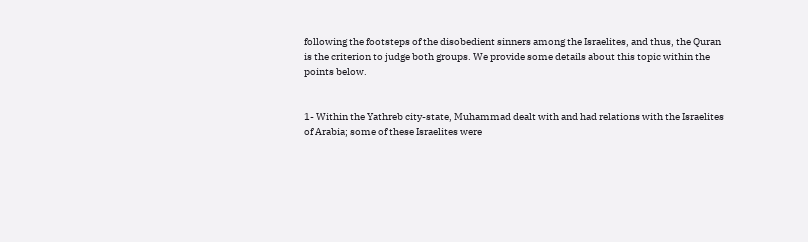following the footsteps of the disobedient sinners among the Israelites, and thus, the Quran is the criterion to judge both groups. We provide some details about this topic within the points below.


1- Within the Yathreb city-state, Muhammad dealt with and had relations with the Israelites of Arabia; some of these Israelites were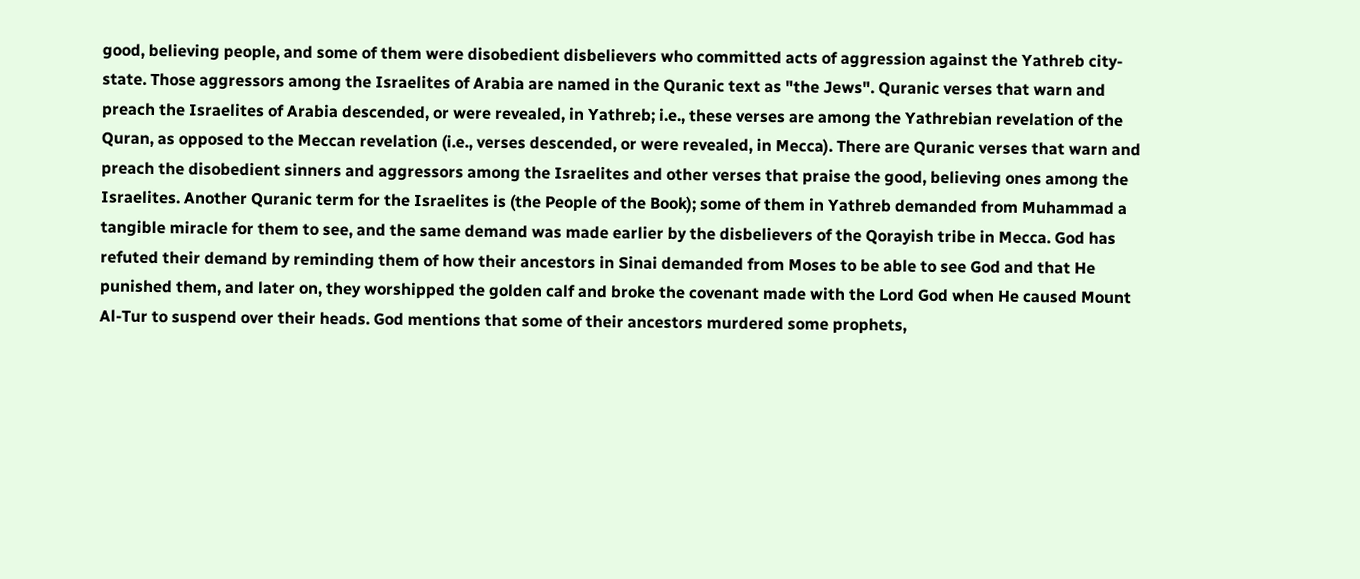good, believing people, and some of them were disobedient disbelievers who committed acts of aggression against the Yathreb city-state. Those aggressors among the Israelites of Arabia are named in the Quranic text as "the Jews". Quranic verses that warn and preach the Israelites of Arabia descended, or were revealed, in Yathreb; i.e., these verses are among the Yathrebian revelation of the Quran, as opposed to the Meccan revelation (i.e., verses descended, or were revealed, in Mecca). There are Quranic verses that warn and preach the disobedient sinners and aggressors among the Israelites and other verses that praise the good, believing ones among the Israelites. Another Quranic term for the Israelites is (the People of the Book); some of them in Yathreb demanded from Muhammad a tangible miracle for them to see, and the same demand was made earlier by the disbelievers of the Qorayish tribe in Mecca. God has refuted their demand by reminding them of how their ancestors in Sinai demanded from Moses to be able to see God and that He punished them, and later on, they worshipped the golden calf and broke the covenant made with the Lord God when He caused Mount Al-Tur to suspend over their heads. God mentions that some of their ancestors murdered some prophets,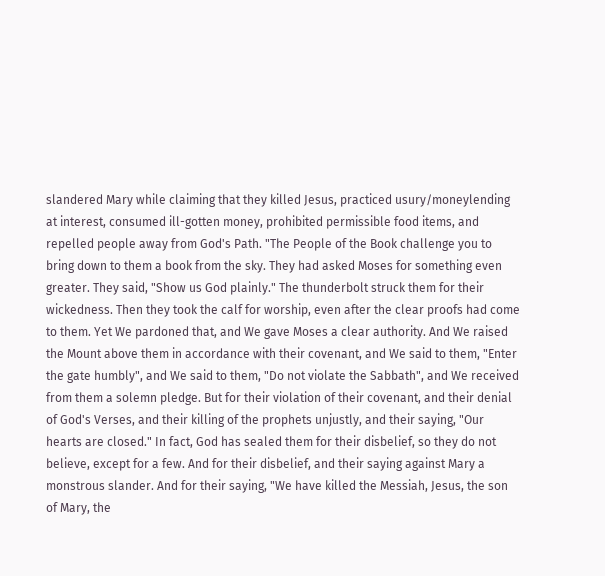slandered Mary while claiming that they killed Jesus, practiced usury/moneylending at interest, consumed ill-gotten money, prohibited permissible food items, and repelled people away from God's Path. "The People of the Book challenge you to bring down to them a book from the sky. They had asked Moses for something even greater. They said, "Show us God plainly." The thunderbolt struck them for their wickedness. Then they took the calf for worship, even after the clear proofs had come to them. Yet We pardoned that, and We gave Moses a clear authority. And We raised the Mount above them in accordance with their covenant, and We said to them, "Enter the gate humbly", and We said to them, "Do not violate the Sabbath", and We received from them a solemn pledge. But for their violation of their covenant, and their denial of God's Verses, and their killing of the prophets unjustly, and their saying, "Our hearts are closed." In fact, God has sealed them for their disbelief, so they do not believe, except for a few. And for their disbelief, and their saying against Mary a monstrous slander. And for their saying, "We have killed the Messiah, Jesus, the son of Mary, the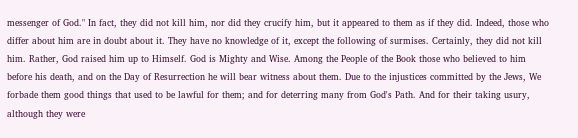messenger of God." In fact, they did not kill him, nor did they crucify him, but it appeared to them as if they did. Indeed, those who differ about him are in doubt about it. They have no knowledge of it, except the following of surmises. Certainly, they did not kill him. Rather, God raised him up to Himself. God is Mighty and Wise. Among the People of the Book those who believed to him before his death, and on the Day of Resurrection he will bear witness about them. Due to the injustices committed by the Jews, We forbade them good things that used to be lawful for them; and for deterring many from God's Path. And for their taking usury, although they were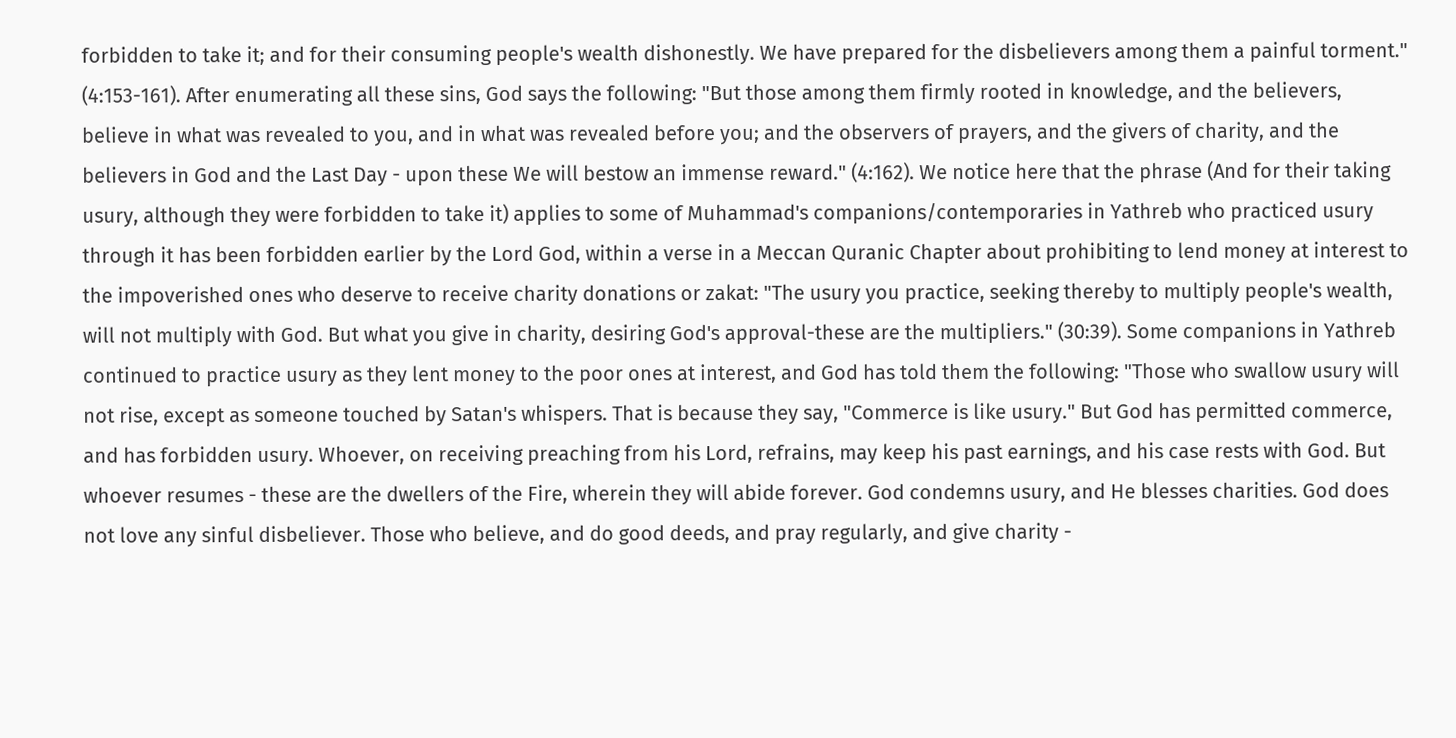forbidden to take it; and for their consuming people's wealth dishonestly. We have prepared for the disbelievers among them a painful torment." (4:153-161). After enumerating all these sins, God says the following: "But those among them firmly rooted in knowledge, and the believers, believe in what was revealed to you, and in what was revealed before you; and the observers of prayers, and the givers of charity, and the believers in God and the Last Day - upon these We will bestow an immense reward." (4:162). We notice here that the phrase (And for their taking usury, although they were forbidden to take it) applies to some of Muhammad's companions/contemporaries in Yathreb who practiced usury through it has been forbidden earlier by the Lord God, within a verse in a Meccan Quranic Chapter about prohibiting to lend money at interest to the impoverished ones who deserve to receive charity donations or zakat: "The usury you practice, seeking thereby to multiply people's wealth, will not multiply with God. But what you give in charity, desiring God's approval-these are the multipliers." (30:39). Some companions in Yathreb continued to practice usury as they lent money to the poor ones at interest, and God has told them the following: "Those who swallow usury will not rise, except as someone touched by Satan's whispers. That is because they say, "Commerce is like usury." But God has permitted commerce, and has forbidden usury. Whoever, on receiving preaching from his Lord, refrains, may keep his past earnings, and his case rests with God. But whoever resumes - these are the dwellers of the Fire, wherein they will abide forever. God condemns usury, and He blesses charities. God does not love any sinful disbeliever. Those who believe, and do good deeds, and pray regularly, and give charity -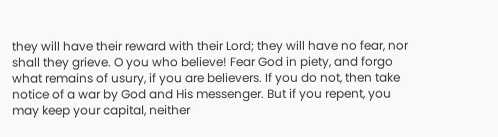they will have their reward with their Lord; they will have no fear, nor shall they grieve. O you who believe! Fear God in piety, and forgo what remains of usury, if you are believers. If you do not, then take notice of a war by God and His messenger. But if you repent, you may keep your capital, neither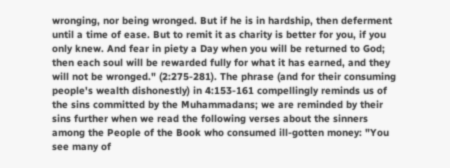wronging, nor being wronged. But if he is in hardship, then deferment until a time of ease. But to remit it as charity is better for you, if you only knew. And fear in piety a Day when you will be returned to God; then each soul will be rewarded fully for what it has earned, and they will not be wronged." (2:275-281). The phrase (and for their consuming people's wealth dishonestly) in 4:153-161 compellingly reminds us of the sins committed by the Muhammadans; we are reminded by their sins further when we read the following verses about the sinners among the People of the Book who consumed ill-gotten money: "You see many of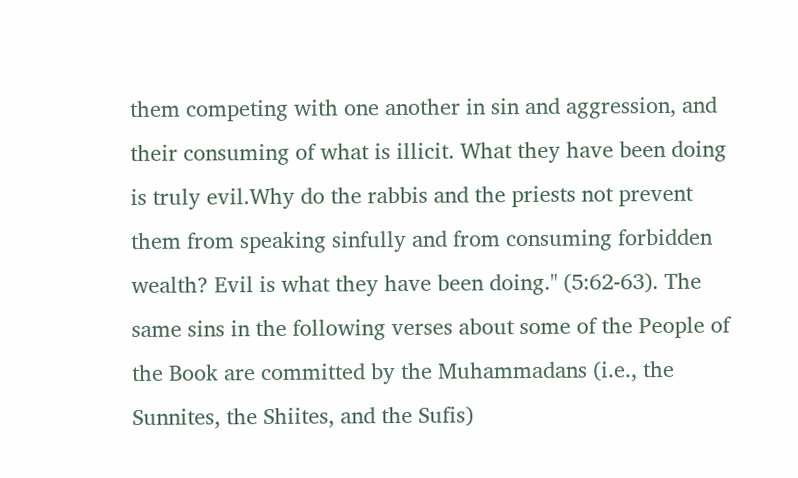them competing with one another in sin and aggression, and their consuming of what is illicit. What they have been doing is truly evil.Why do the rabbis and the priests not prevent them from speaking sinfully and from consuming forbidden wealth? Evil is what they have been doing." (5:62-63). The same sins in the following verses about some of the People of the Book are committed by the Muhammadans (i.e., the Sunnites, the Shiites, and the Sufis)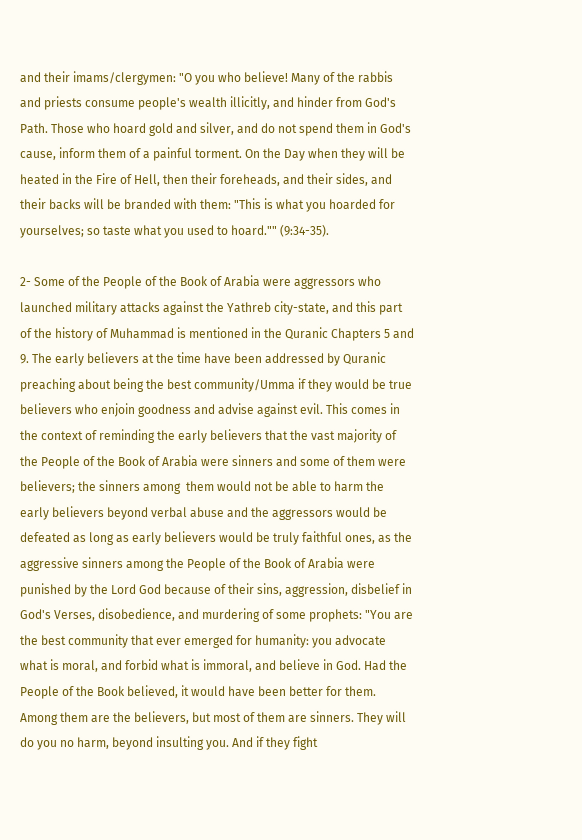and their imams/clergymen: "O you who believe! Many of the rabbis and priests consume people's wealth illicitly, and hinder from God's Path. Those who hoard gold and silver, and do not spend them in God's cause, inform them of a painful torment. On the Day when they will be heated in the Fire of Hell, then their foreheads, and their sides, and their backs will be branded with them: "This is what you hoarded for yourselves; so taste what you used to hoard."" (9:34-35).

2- Some of the People of the Book of Arabia were aggressors who launched military attacks against the Yathreb city-state, and this part of the history of Muhammad is mentioned in the Quranic Chapters 5 and 9. The early believers at the time have been addressed by Quranic preaching about being the best community/Umma if they would be true believers who enjoin goodness and advise against evil. This comes in the context of reminding the early believers that the vast majority of the People of the Book of Arabia were sinners and some of them were believers; the sinners among  them would not be able to harm the early believers beyond verbal abuse and the aggressors would be defeated as long as early believers would be truly faithful ones, as the aggressive sinners among the People of the Book of Arabia were punished by the Lord God because of their sins, aggression, disbelief in God's Verses, disobedience, and murdering of some prophets: "You are the best community that ever emerged for humanity: you advocate what is moral, and forbid what is immoral, and believe in God. Had the People of the Book believed, it would have been better for them. Among them are the believers, but most of them are sinners. They will do you no harm, beyond insulting you. And if they fight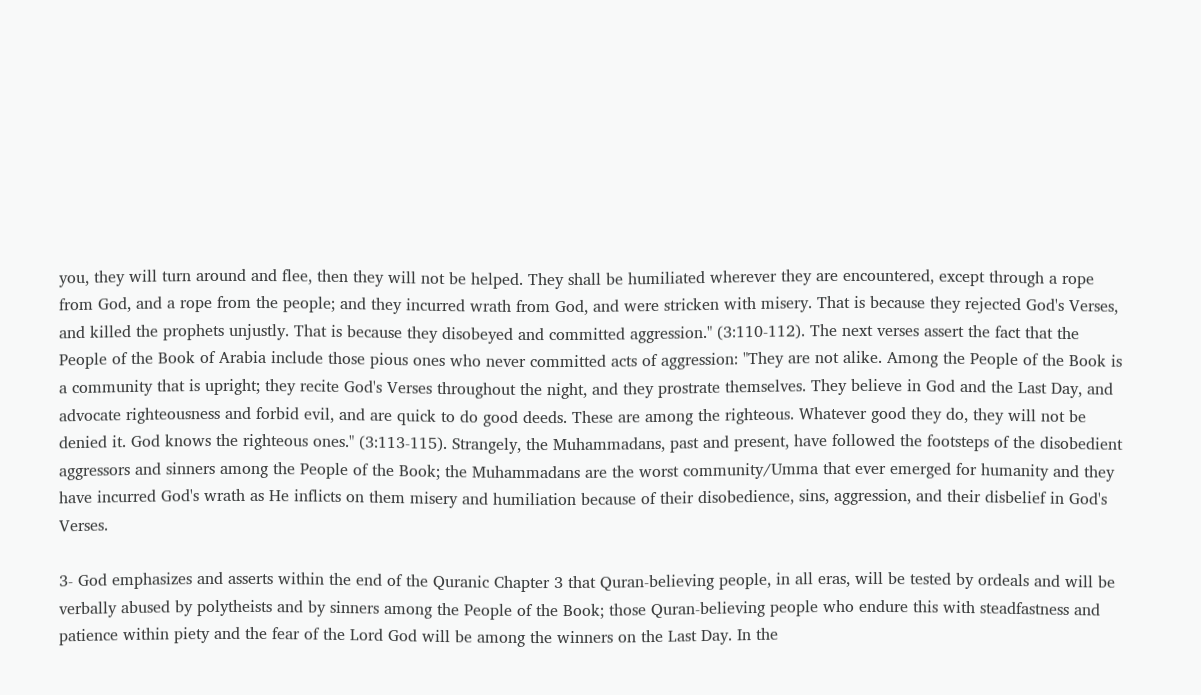you, they will turn around and flee, then they will not be helped. They shall be humiliated wherever they are encountered, except through a rope from God, and a rope from the people; and they incurred wrath from God, and were stricken with misery. That is because they rejected God's Verses, and killed the prophets unjustly. That is because they disobeyed and committed aggression." (3:110-112). The next verses assert the fact that the People of the Book of Arabia include those pious ones who never committed acts of aggression: "They are not alike. Among the People of the Book is a community that is upright; they recite God's Verses throughout the night, and they prostrate themselves. They believe in God and the Last Day, and advocate righteousness and forbid evil, and are quick to do good deeds. These are among the righteous. Whatever good they do, they will not be denied it. God knows the righteous ones." (3:113-115). Strangely, the Muhammadans, past and present, have followed the footsteps of the disobedient aggressors and sinners among the People of the Book; the Muhammadans are the worst community/Umma that ever emerged for humanity and they have incurred God's wrath as He inflicts on them misery and humiliation because of their disobedience, sins, aggression, and their disbelief in God's Verses.

3- God emphasizes and asserts within the end of the Quranic Chapter 3 that Quran-believing people, in all eras, will be tested by ordeals and will be verbally abused by polytheists and by sinners among the People of the Book; those Quran-believing people who endure this with steadfastness and patience within piety and the fear of the Lord God will be among the winners on the Last Day. In the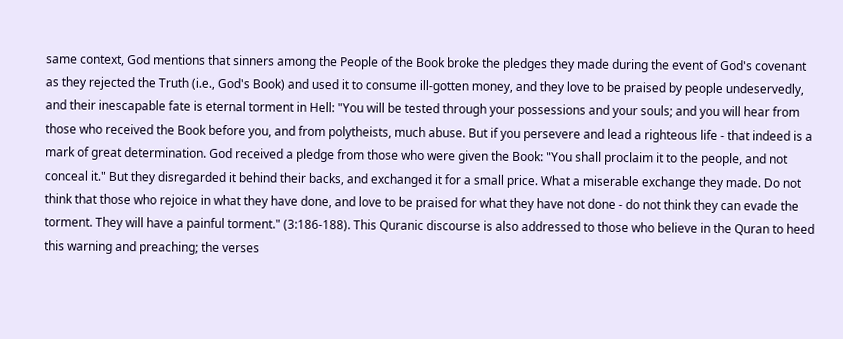same context, God mentions that sinners among the People of the Book broke the pledges they made during the event of God's covenant as they rejected the Truth (i.e., God's Book) and used it to consume ill-gotten money, and they love to be praised by people undeservedly, and their inescapable fate is eternal torment in Hell: "You will be tested through your possessions and your souls; and you will hear from those who received the Book before you, and from polytheists, much abuse. But if you persevere and lead a righteous life - that indeed is a mark of great determination. God received a pledge from those who were given the Book: "You shall proclaim it to the people, and not conceal it." But they disregarded it behind their backs, and exchanged it for a small price. What a miserable exchange they made. Do not think that those who rejoice in what they have done, and love to be praised for what they have not done - do not think they can evade the torment. They will have a painful torment." (3:186-188). This Quranic discourse is also addressed to those who believe in the Quran to heed this warning and preaching; the verses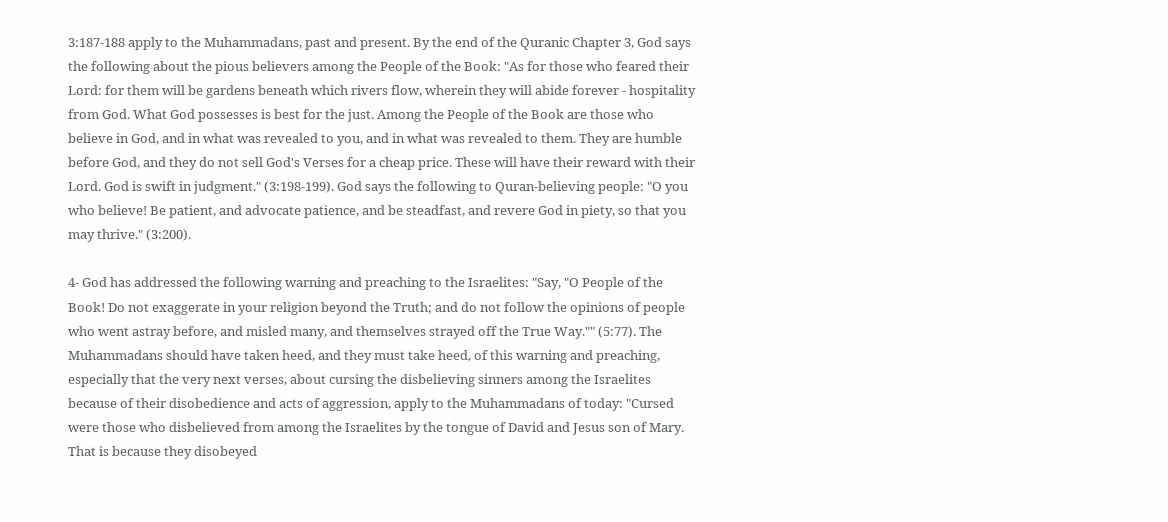3:187-188 apply to the Muhammadans, past and present. By the end of the Quranic Chapter 3, God says the following about the pious believers among the People of the Book: "As for those who feared their Lord: for them will be gardens beneath which rivers flow, wherein they will abide forever - hospitality from God. What God possesses is best for the just. Among the People of the Book are those who believe in God, and in what was revealed to you, and in what was revealed to them. They are humble before God, and they do not sell God's Verses for a cheap price. These will have their reward with their Lord. God is swift in judgment." (3:198-199). God says the following to Quran-believing people: "O you who believe! Be patient, and advocate patience, and be steadfast, and revere God in piety, so that you may thrive." (3:200).

4- God has addressed the following warning and preaching to the Israelites: "Say, "O People of the Book! Do not exaggerate in your religion beyond the Truth; and do not follow the opinions of people who went astray before, and misled many, and themselves strayed off the True Way."" (5:77). The Muhammadans should have taken heed, and they must take heed, of this warning and preaching, especially that the very next verses, about cursing the disbelieving sinners among the Israelites because of their disobedience and acts of aggression, apply to the Muhammadans of today: "Cursed were those who disbelieved from among the Israelites by the tongue of David and Jesus son of Mary. That is because they disobeyed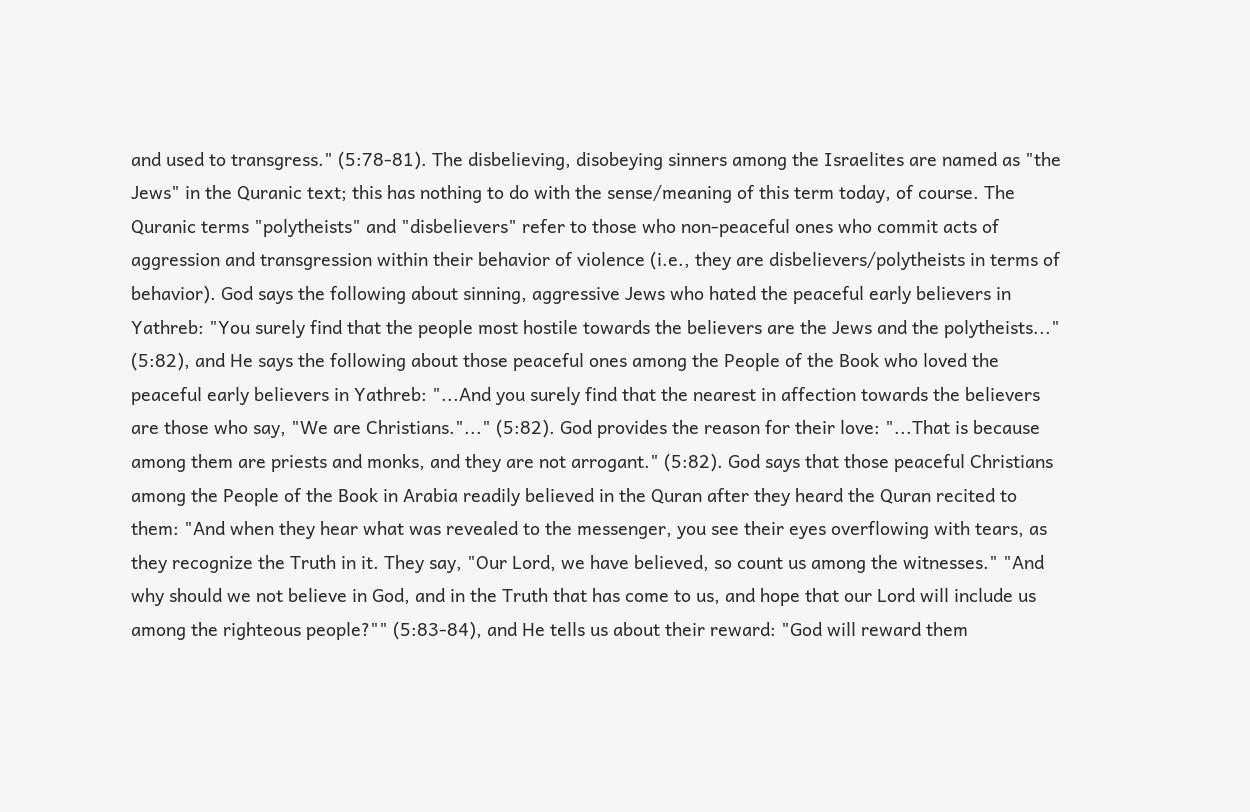and used to transgress." (5:78-81). The disbelieving, disobeying sinners among the Israelites are named as "the Jews" in the Quranic text; this has nothing to do with the sense/meaning of this term today, of course. The Quranic terms "polytheists" and "disbelievers" refer to those who non-peaceful ones who commit acts of aggression and transgression within their behavior of violence (i.e., they are disbelievers/polytheists in terms of behavior). God says the following about sinning, aggressive Jews who hated the peaceful early believers in Yathreb: "You surely find that the people most hostile towards the believers are the Jews and the polytheists..." (5:82), and He says the following about those peaceful ones among the People of the Book who loved the peaceful early believers in Yathreb: "...And you surely find that the nearest in affection towards the believers are those who say, "We are Christians."..." (5:82). God provides the reason for their love: "...That is because among them are priests and monks, and they are not arrogant." (5:82). God says that those peaceful Christians among the People of the Book in Arabia readily believed in the Quran after they heard the Quran recited to them: "And when they hear what was revealed to the messenger, you see their eyes overflowing with tears, as they recognize the Truth in it. They say, "Our Lord, we have believed, so count us among the witnesses." "And why should we not believe in God, and in the Truth that has come to us, and hope that our Lord will include us among the righteous people?"" (5:83-84), and He tells us about their reward: "God will reward them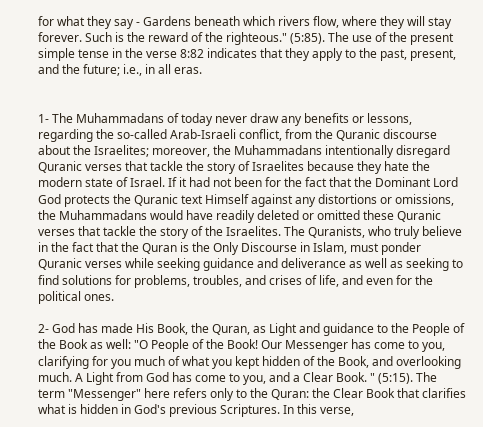for what they say - Gardens beneath which rivers flow, where they will stay forever. Such is the reward of the righteous." (5:85). The use of the present simple tense in the verse 8:82 indicates that they apply to the past, present, and the future; i.e., in all eras.


1- The Muhammadans of today never draw any benefits or lessons, regarding the so-called Arab-Israeli conflict, from the Quranic discourse about the Israelites; moreover, the Muhammadans intentionally disregard Quranic verses that tackle the story of Israelites because they hate the modern state of Israel. If it had not been for the fact that the Dominant Lord God protects the Quranic text Himself against any distortions or omissions, the Muhammadans would have readily deleted or omitted these Quranic verses that tackle the story of the Israelites. The Quranists, who truly believe in the fact that the Quran is the Only Discourse in Islam, must ponder Quranic verses while seeking guidance and deliverance as well as seeking to find solutions for problems, troubles, and crises of life, and even for the political ones.

2- God has made His Book, the Quran, as Light and guidance to the People of the Book as well: "O People of the Book! Our Messenger has come to you, clarifying for you much of what you kept hidden of the Book, and overlooking much. A Light from God has come to you, and a Clear Book. " (5:15). The term "Messenger" here refers only to the Quran: the Clear Book that clarifies what is hidden in God's previous Scriptures. In this verse,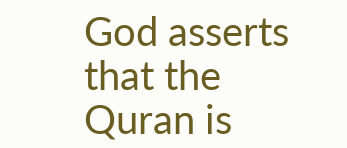God asserts that the Quran is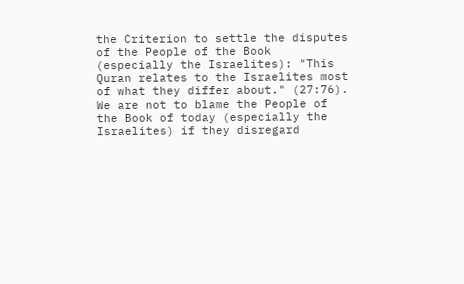the Criterion to settle the disputes of the People of the Book (especially the Israelites): "This Quran relates to the Israelites most of what they differ about." (27:76). We are not to blame the People of the Book of today (especially the Israelites) if they disregard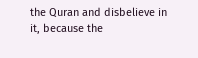the Quran and disbelieve in it, because the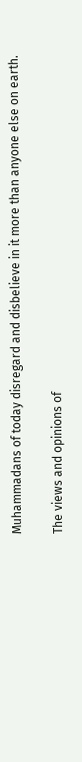Muhammadans of today disregard and disbelieve in it more than anyone else on earth.

The views and opinions of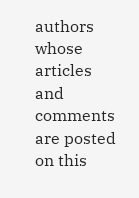authors whose articles and comments are posted on this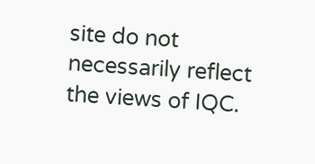site do not necessarily reflect the views of IQC.